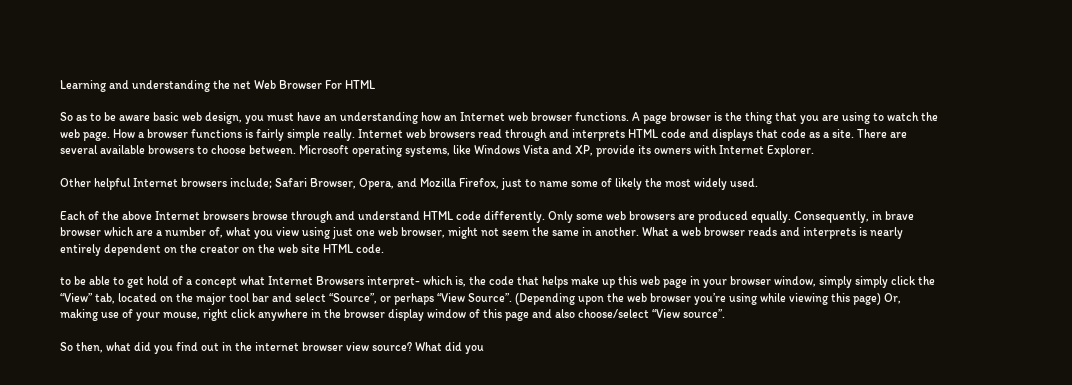Learning and understanding the net Web Browser For HTML

So as to be aware basic web design, you must have an understanding how an Internet web browser functions. A page browser is the thing that you are using to watch the web page. How a browser functions is fairly simple really. Internet web browsers read through and interprets HTML code and displays that code as a site. There are several available browsers to choose between. Microsoft operating systems, like Windows Vista and XP, provide its owners with Internet Explorer.

Other helpful Internet browsers include; Safari Browser, Opera, and Mozilla Firefox, just to name some of likely the most widely used.

Each of the above Internet browsers browse through and understand HTML code differently. Only some web browsers are produced equally. Consequently, in brave browser which are a number of, what you view using just one web browser, might not seem the same in another. What a web browser reads and interprets is nearly entirely dependent on the creator on the web site HTML code.

to be able to get hold of a concept what Internet Browsers interpret- which is, the code that helps make up this web page in your browser window, simply simply click the “View” tab, located on the major tool bar and select “Source”, or perhaps “View Source”. (Depending upon the web browser you’re using while viewing this page) Or, making use of your mouse, right click anywhere in the browser display window of this page and also choose/select “View source”.

So then, what did you find out in the internet browser view source? What did you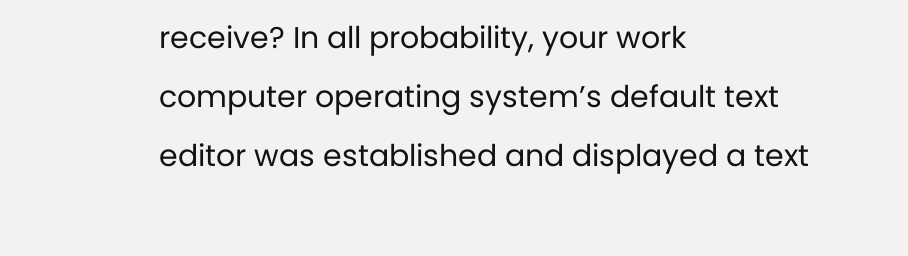receive? In all probability, your work computer operating system’s default text editor was established and displayed a text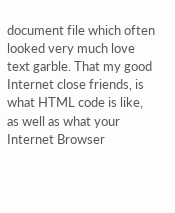document file which often looked very much love text garble. That my good Internet close friends, is what HTML code is like, as well as what your Internet Browser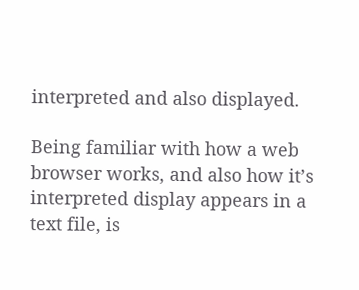interpreted and also displayed.

Being familiar with how a web browser works, and also how it’s interpreted display appears in a text file, is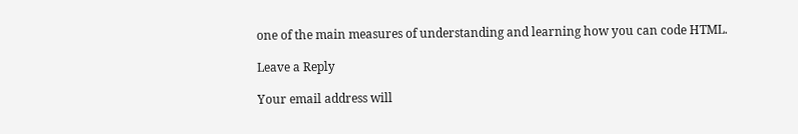one of the main measures of understanding and learning how you can code HTML.

Leave a Reply

Your email address will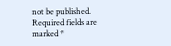not be published. Required fields are marked *